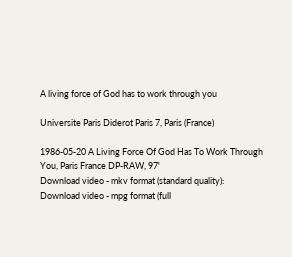A living force of God has to work through you

Universite Paris Diderot Paris 7, Paris (France)

1986-05-20 A Living Force Of God Has To Work Through You, Paris France DP-RAW, 97'
Download video - mkv format (standard quality): Download video - mpg format (full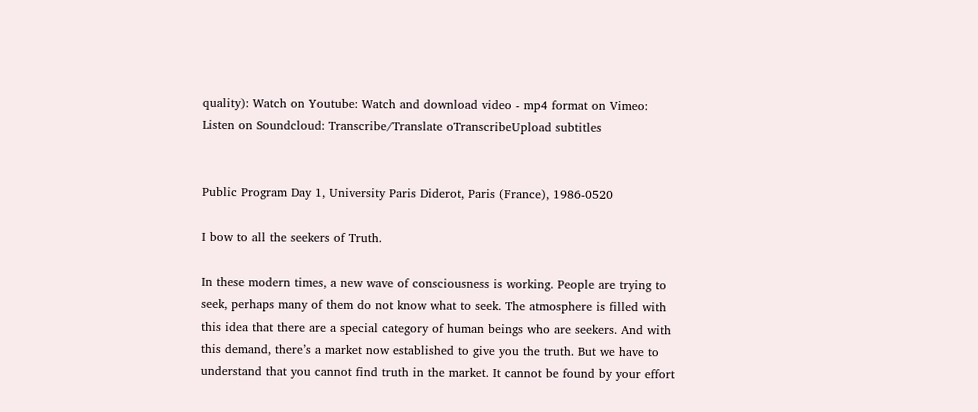quality): Watch on Youtube: Watch and download video - mp4 format on Vimeo: Listen on Soundcloud: Transcribe/Translate oTranscribeUpload subtitles


Public Program Day 1, University Paris Diderot, Paris (France), 1986-0520

I bow to all the seekers of Truth.

In these modern times, a new wave of consciousness is working. People are trying to seek, perhaps many of them do not know what to seek. The atmosphere is filled with this idea that there are a special category of human beings who are seekers. And with this demand, there’s a market now established to give you the truth. But we have to understand that you cannot find truth in the market. It cannot be found by your effort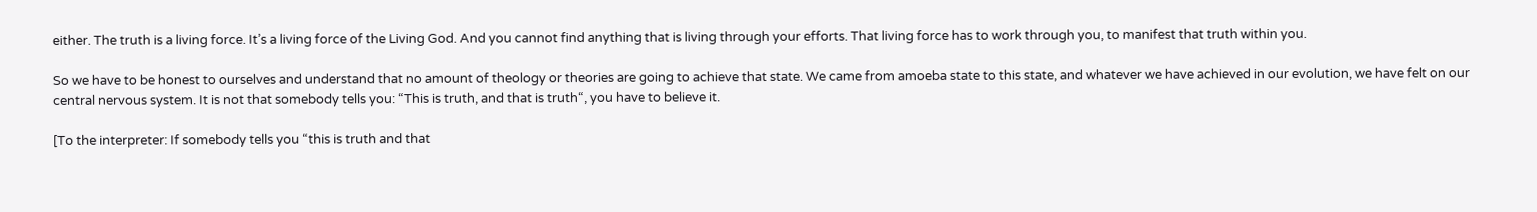either. The truth is a living force. It’s a living force of the Living God. And you cannot find anything that is living through your efforts. That living force has to work through you, to manifest that truth within you.

So we have to be honest to ourselves and understand that no amount of theology or theories are going to achieve that state. We came from amoeba state to this state, and whatever we have achieved in our evolution, we have felt on our central nervous system. It is not that somebody tells you: “This is truth, and that is truth“, you have to believe it.

[To the interpreter: If somebody tells you “this is truth and that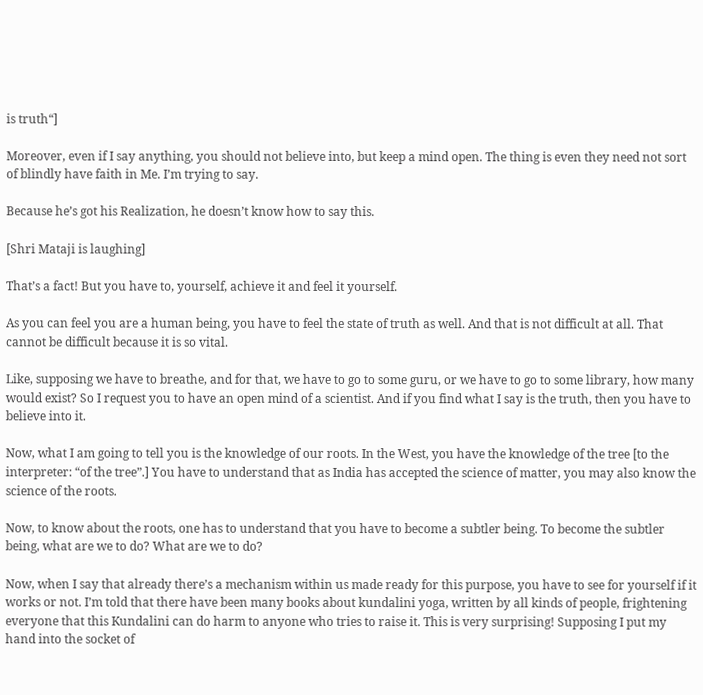is truth“]

Moreover, even if I say anything, you should not believe into, but keep a mind open. The thing is even they need not sort of blindly have faith in Me. I’m trying to say.

Because he’s got his Realization, he doesn’t know how to say this.

[Shri Mataji is laughing]

That’s a fact! But you have to, yourself, achieve it and feel it yourself.

As you can feel you are a human being, you have to feel the state of truth as well. And that is not difficult at all. That cannot be difficult because it is so vital.

Like, supposing we have to breathe, and for that, we have to go to some guru, or we have to go to some library, how many would exist? So I request you to have an open mind of a scientist. And if you find what I say is the truth, then you have to believe into it.

Now, what I am going to tell you is the knowledge of our roots. In the West, you have the knowledge of the tree [to the interpreter: “of the tree”.] You have to understand that as India has accepted the science of matter, you may also know the science of the roots.

Now, to know about the roots, one has to understand that you have to become a subtler being. To become the subtler being, what are we to do? What are we to do?

Now, when I say that already there’s a mechanism within us made ready for this purpose, you have to see for yourself if it works or not. I’m told that there have been many books about kundalini yoga, written by all kinds of people, frightening everyone that this Kundalini can do harm to anyone who tries to raise it. This is very surprising! Supposing I put my hand into the socket of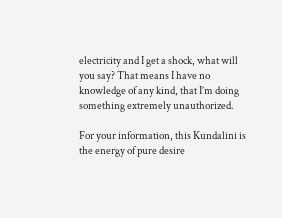electricity and I get a shock, what will you say? That means I have no knowledge of any kind, that I’m doing something extremely unauthorized.

For your information, this Kundalini is the energy of pure desire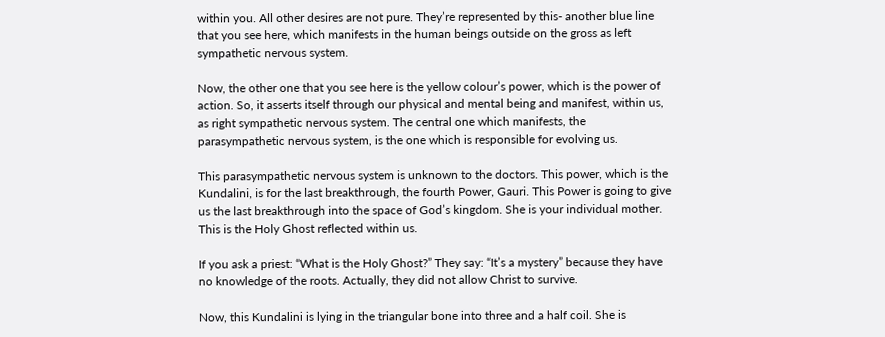within you. All other desires are not pure. They’re represented by this- another blue line that you see here, which manifests in the human beings outside on the gross as left sympathetic nervous system.

Now, the other one that you see here is the yellow colour’s power, which is the power of action. So, it asserts itself through our physical and mental being and manifest, within us, as right sympathetic nervous system. The central one which manifests, the parasympathetic nervous system, is the one which is responsible for evolving us.

This parasympathetic nervous system is unknown to the doctors. This power, which is the Kundalini, is for the last breakthrough, the fourth Power, Gauri. This Power is going to give us the last breakthrough into the space of God’s kingdom. She is your individual mother. This is the Holy Ghost reflected within us.

If you ask a priest: “What is the Holy Ghost?” They say: “It’s a mystery” because they have no knowledge of the roots. Actually, they did not allow Christ to survive.

Now, this Kundalini is lying in the triangular bone into three and a half coil. She is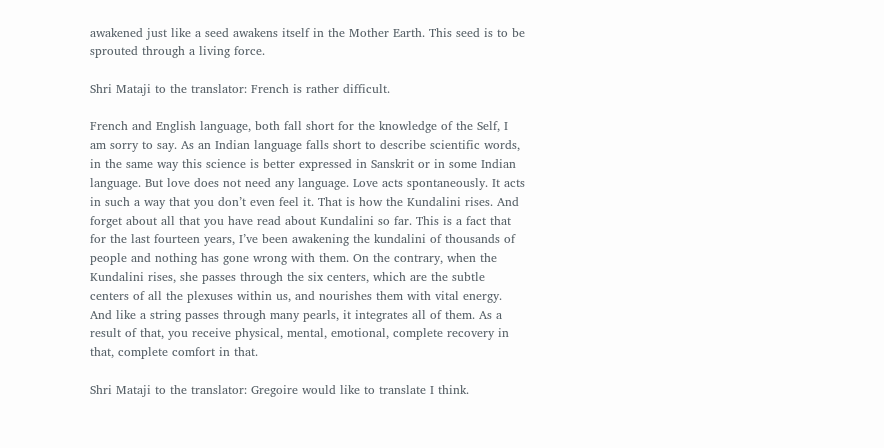awakened just like a seed awakens itself in the Mother Earth. This seed is to be sprouted through a living force.

Shri Mataji to the translator: French is rather difficult.

French and English language, both fall short for the knowledge of the Self, I am sorry to say. As an Indian language falls short to describe scientific words, in the same way this science is better expressed in Sanskrit or in some Indian language. But love does not need any language. Love acts spontaneously. It acts in such a way that you don’t even feel it. That is how the Kundalini rises. And forget about all that you have read about Kundalini so far. This is a fact that for the last fourteen years, I’ve been awakening the kundalini of thousands of people and nothing has gone wrong with them. On the contrary, when the Kundalini rises, she passes through the six centers, which are the subtle centers of all the plexuses within us, and nourishes them with vital energy. And like a string passes through many pearls, it integrates all of them. As a result of that, you receive physical, mental, emotional, complete recovery in that, complete comfort in that.

Shri Mataji to the translator: Gregoire would like to translate I think.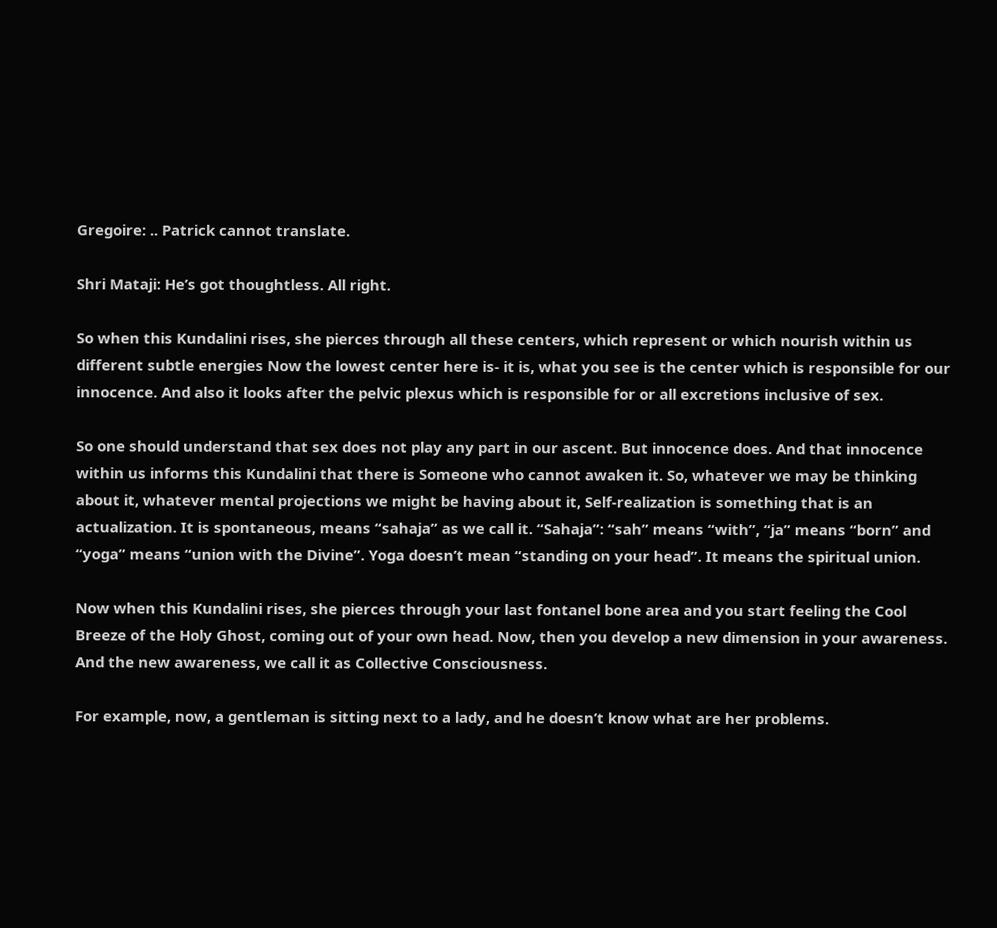Gregoire: .. Patrick cannot translate.

Shri Mataji: He’s got thoughtless. All right.

So when this Kundalini rises, she pierces through all these centers, which represent or which nourish within us different subtle energies Now the lowest center here is- it is, what you see is the center which is responsible for our innocence. And also it looks after the pelvic plexus which is responsible for or all excretions inclusive of sex.

So one should understand that sex does not play any part in our ascent. But innocence does. And that innocence within us informs this Kundalini that there is Someone who cannot awaken it. So, whatever we may be thinking about it, whatever mental projections we might be having about it, Self-realization is something that is an actualization. It is spontaneous, means “sahaja” as we call it. “Sahaja”: “sah” means “with”, “ja” means “born” and “yoga” means “union with the Divine”. Yoga doesn’t mean “standing on your head”. It means the spiritual union.

Now when this Kundalini rises, she pierces through your last fontanel bone area and you start feeling the Cool Breeze of the Holy Ghost, coming out of your own head. Now, then you develop a new dimension in your awareness. And the new awareness, we call it as Collective Consciousness.

For example, now, a gentleman is sitting next to a lady, and he doesn’t know what are her problems.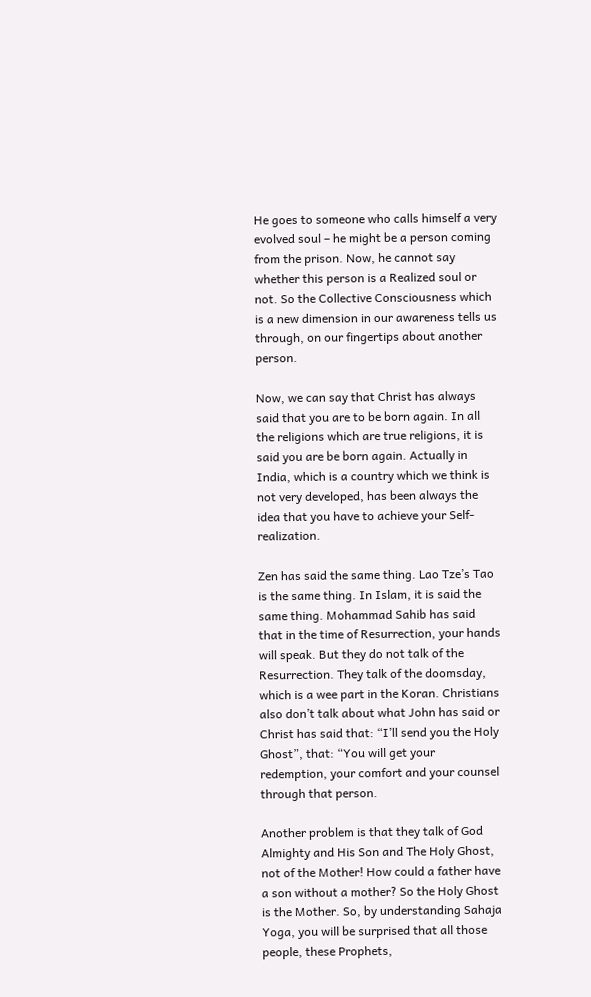He goes to someone who calls himself a very evolved soul – he might be a person coming from the prison. Now, he cannot say whether this person is a Realized soul or not. So the Collective Consciousness which is a new dimension in our awareness tells us through, on our fingertips about another person.

Now, we can say that Christ has always said that you are to be born again. In all the religions which are true religions, it is said you are be born again. Actually in India, which is a country which we think is not very developed, has been always the idea that you have to achieve your Self-realization.

Zen has said the same thing. Lao Tze’s Tao is the same thing. In Islam, it is said the same thing. Mohammad Sahib has said that in the time of Resurrection, your hands will speak. But they do not talk of the Resurrection. They talk of the doomsday, which is a wee part in the Koran. Christians also don’t talk about what John has said or Christ has said that: “I’ll send you the Holy Ghost”, that: “You will get your redemption, your comfort and your counsel through that person.

Another problem is that they talk of God Almighty and His Son and The Holy Ghost, not of the Mother! How could a father have a son without a mother? So the Holy Ghost is the Mother. So, by understanding Sahaja Yoga, you will be surprised that all those people, these Prophets,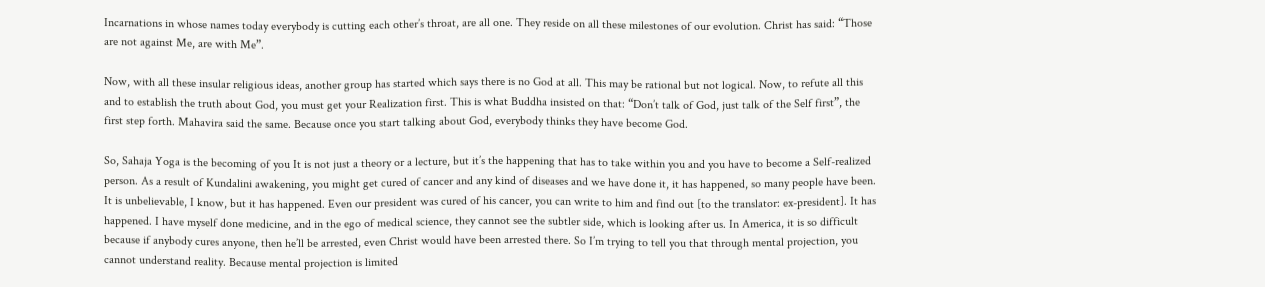Incarnations in whose names today everybody is cutting each other’s throat, are all one. They reside on all these milestones of our evolution. Christ has said: “Those are not against Me, are with Me”.

Now, with all these insular religious ideas, another group has started which says there is no God at all. This may be rational but not logical. Now, to refute all this and to establish the truth about God, you must get your Realization first. This is what Buddha insisted on that: “Don’t talk of God, just talk of the Self first”, the first step forth. Mahavira said the same. Because once you start talking about God, everybody thinks they have become God.

So, Sahaja Yoga is the becoming of you It is not just a theory or a lecture, but it’s the happening that has to take within you and you have to become a Self-realized person. As a result of Kundalini awakening, you might get cured of cancer and any kind of diseases and we have done it, it has happened, so many people have been. It is unbelievable, I know, but it has happened. Even our president was cured of his cancer, you can write to him and find out [to the translator: ex-president]. It has happened. I have myself done medicine, and in the ego of medical science, they cannot see the subtler side, which is looking after us. In America, it is so difficult because if anybody cures anyone, then he’ll be arrested, even Christ would have been arrested there. So I’m trying to tell you that through mental projection, you cannot understand reality. Because mental projection is limited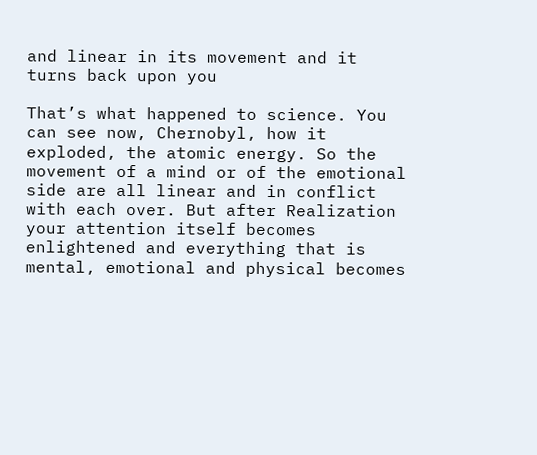and linear in its movement and it turns back upon you

That’s what happened to science. You can see now, Chernobyl, how it exploded, the atomic energy. So the movement of a mind or of the emotional side are all linear and in conflict with each over. But after Realization your attention itself becomes enlightened and everything that is mental, emotional and physical becomes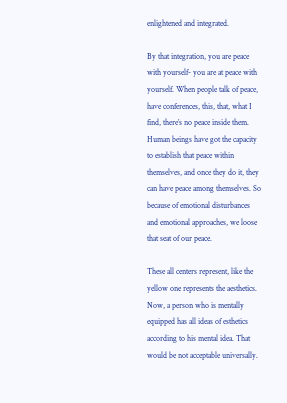enlightened and integrated.

By that integration, you are peace with yourself- you are at peace with yourself. When people talk of peace, have conferences, this, that, what I find, there’s no peace inside them. Human beings have got the capacity to establish that peace within themselves, and once they do it, they can have peace among themselves. So because of emotional disturbances and emotional approaches, we loose that seat of our peace.

These all centers represent, like the yellow one represents the aesthetics. Now, a person who is mentally equipped has all ideas of esthetics according to his mental idea. That would be not acceptable universally.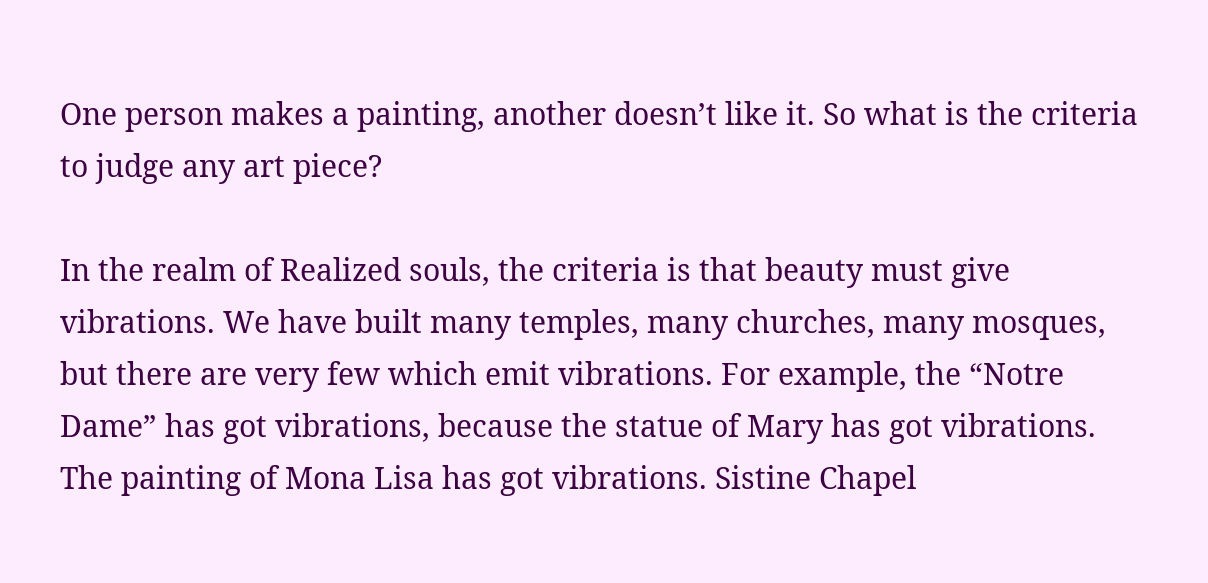One person makes a painting, another doesn’t like it. So what is the criteria to judge any art piece?

In the realm of Realized souls, the criteria is that beauty must give vibrations. We have built many temples, many churches, many mosques, but there are very few which emit vibrations. For example, the “Notre Dame” has got vibrations, because the statue of Mary has got vibrations. The painting of Mona Lisa has got vibrations. Sistine Chapel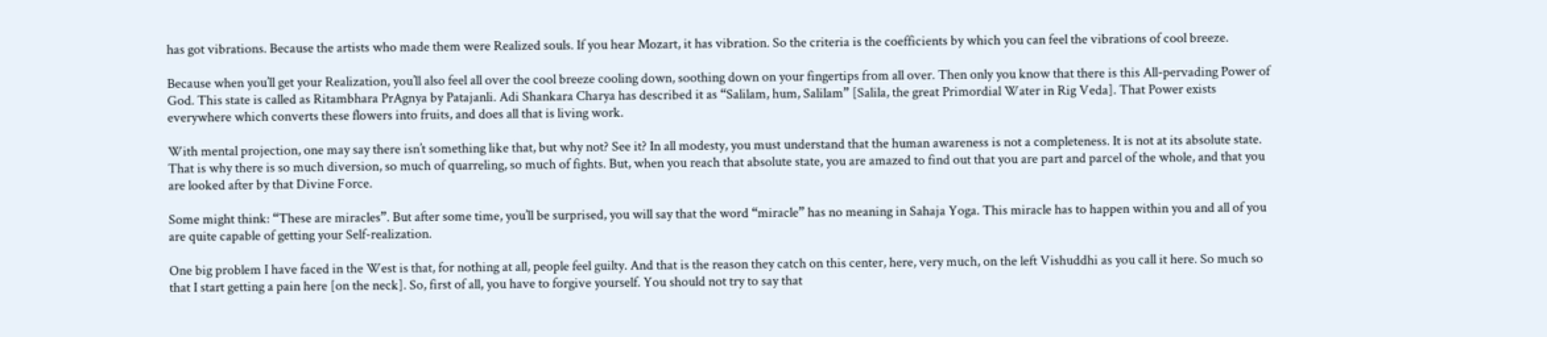has got vibrations. Because the artists who made them were Realized souls. If you hear Mozart, it has vibration. So the criteria is the coefficients by which you can feel the vibrations of cool breeze.

Because when you’ll get your Realization, you’ll also feel all over the cool breeze cooling down, soothing down on your fingertips from all over. Then only you know that there is this All-pervading Power of God. This state is called as Ritambhara PrAgnya by Patajanli. Adi Shankara Charya has described it as “Salilam, hum, Salilam” [Salila, the great Primordial Water in Rig Veda]. That Power exists everywhere which converts these flowers into fruits, and does all that is living work.

With mental projection, one may say there isn’t something like that, but why not? See it? In all modesty, you must understand that the human awareness is not a completeness. It is not at its absolute state. That is why there is so much diversion, so much of quarreling, so much of fights. But, when you reach that absolute state, you are amazed to find out that you are part and parcel of the whole, and that you are looked after by that Divine Force.

Some might think: “These are miracles”. But after some time, you’ll be surprised, you will say that the word “miracle” has no meaning in Sahaja Yoga. This miracle has to happen within you and all of you are quite capable of getting your Self-realization.

One big problem I have faced in the West is that, for nothing at all, people feel guilty. And that is the reason they catch on this center, here, very much, on the left Vishuddhi as you call it here. So much so that I start getting a pain here [on the neck]. So, first of all, you have to forgive yourself. You should not try to say that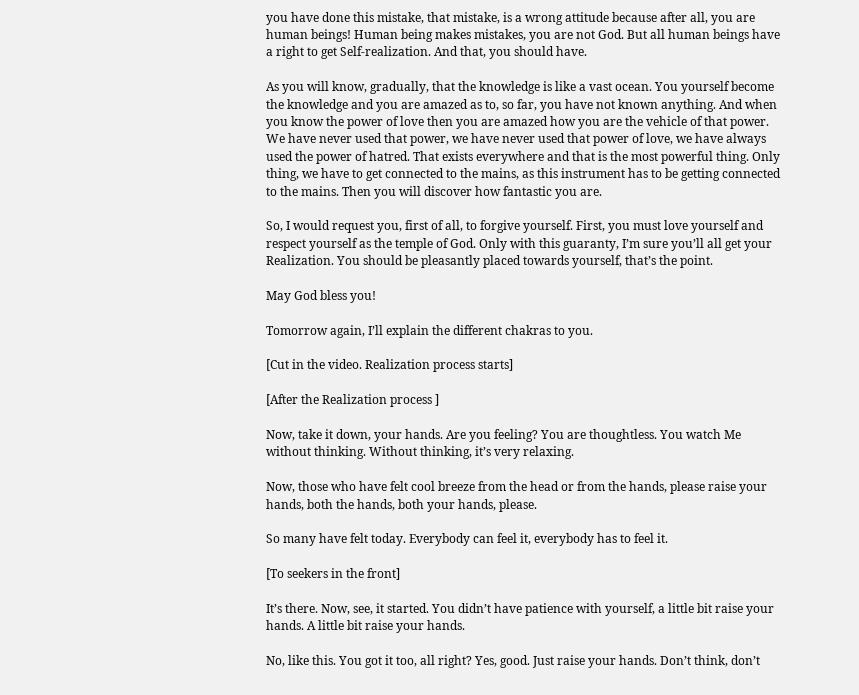you have done this mistake, that mistake, is a wrong attitude because after all, you are human beings! Human being makes mistakes, you are not God. But all human beings have a right to get Self-realization. And that, you should have.

As you will know, gradually, that the knowledge is like a vast ocean. You yourself become the knowledge and you are amazed as to, so far, you have not known anything. And when you know the power of love then you are amazed how you are the vehicle of that power. We have never used that power, we have never used that power of love, we have always used the power of hatred. That exists everywhere and that is the most powerful thing. Only thing, we have to get connected to the mains, as this instrument has to be getting connected to the mains. Then you will discover how fantastic you are.

So, I would request you, first of all, to forgive yourself. First, you must love yourself and respect yourself as the temple of God. Only with this guaranty, I’m sure you’ll all get your Realization. You should be pleasantly placed towards yourself, that’s the point.

May God bless you!

Tomorrow again, I’ll explain the different chakras to you.

[Cut in the video. Realization process starts]

[After the Realization process ]

Now, take it down, your hands. Are you feeling? You are thoughtless. You watch Me without thinking. Without thinking, it’s very relaxing.

Now, those who have felt cool breeze from the head or from the hands, please raise your hands, both the hands, both your hands, please.

So many have felt today. Everybody can feel it, everybody has to feel it.

[To seekers in the front]

It’s there. Now, see, it started. You didn’t have patience with yourself, a little bit raise your hands. A little bit raise your hands.

No, like this. You got it too, all right? Yes, good. Just raise your hands. Don’t think, don’t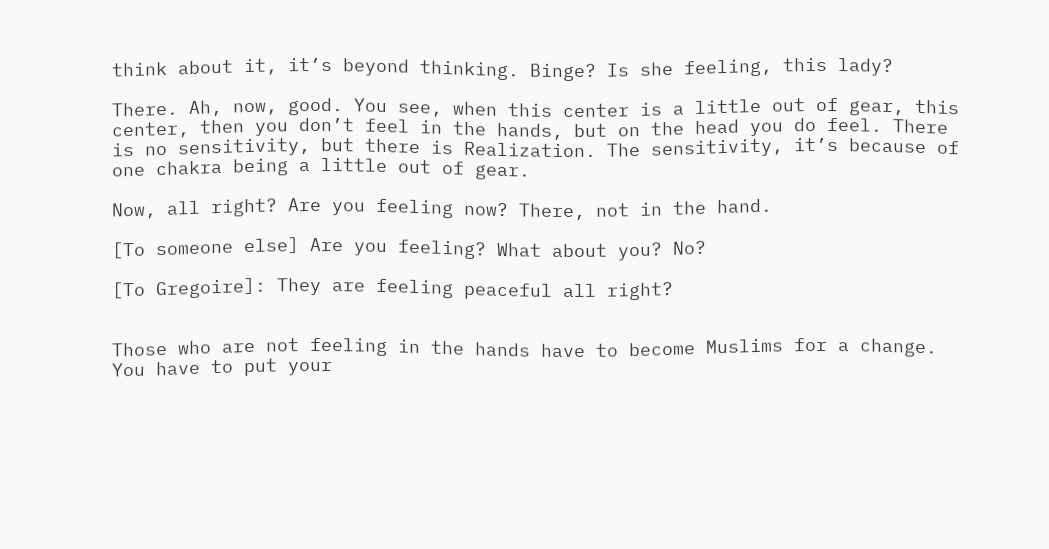think about it, it’s beyond thinking. Binge? Is she feeling, this lady?

There. Ah, now, good. You see, when this center is a little out of gear, this center, then you don’t feel in the hands, but on the head you do feel. There is no sensitivity, but there is Realization. The sensitivity, it’s because of one chakra being a little out of gear.

Now, all right? Are you feeling now? There, not in the hand.

[To someone else] Are you feeling? What about you? No?

[To Gregoire]: They are feeling peaceful all right?


Those who are not feeling in the hands have to become Muslims for a change. You have to put your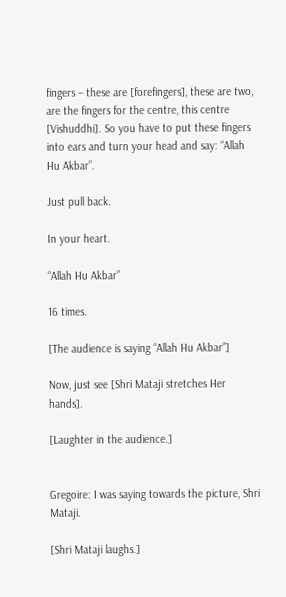fingers – these are [forefingers], these are two, are the fingers for the centre, this centre [Vishuddhi]. So you have to put these fingers into ears and turn your head and say: “Allah Hu Akbar”.

Just pull back.

In your heart.

“Allah Hu Akbar”

16 times.

[The audience is saying “Allah Hu Akbar”]

Now, just see [Shri Mataji stretches Her hands].

[Laughter in the audience.]


Gregoire: I was saying towards the picture, Shri Mataji.

[Shri Mataji laughs.]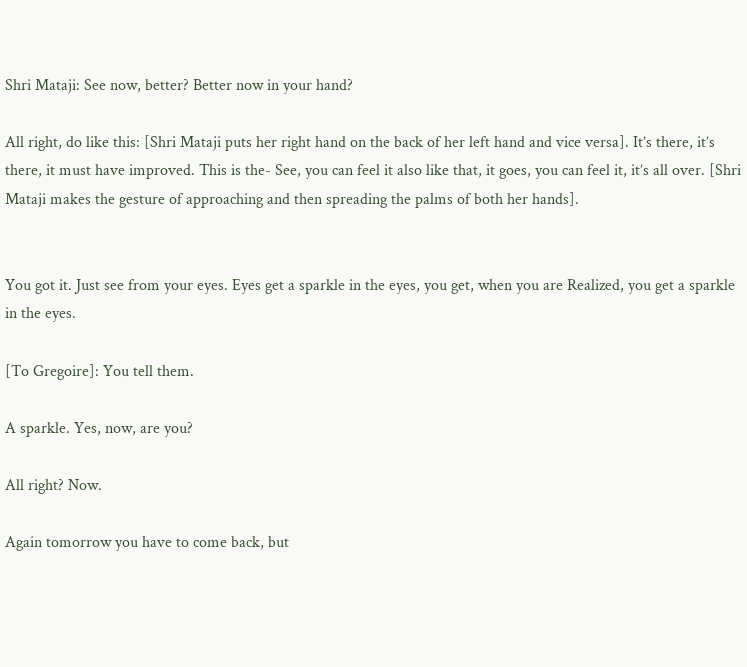Shri Mataji: See now, better? Better now in your hand?

All right, do like this: [Shri Mataji puts her right hand on the back of her left hand and vice versa]. It’s there, it’s there, it must have improved. This is the- See, you can feel it also like that, it goes, you can feel it, it’s all over. [Shri Mataji makes the gesture of approaching and then spreading the palms of both her hands].


You got it. Just see from your eyes. Eyes get a sparkle in the eyes, you get, when you are Realized, you get a sparkle in the eyes.

[To Gregoire]: You tell them.

A sparkle. Yes, now, are you?

All right? Now.

Again tomorrow you have to come back, but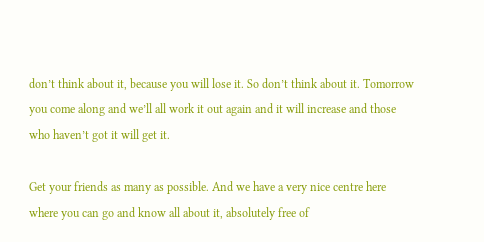don’t think about it, because you will lose it. So don’t think about it. Tomorrow you come along and we’ll all work it out again and it will increase and those who haven’t got it will get it.

Get your friends as many as possible. And we have a very nice centre here where you can go and know all about it, absolutely free of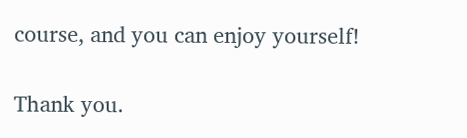course, and you can enjoy yourself!

Thank you.